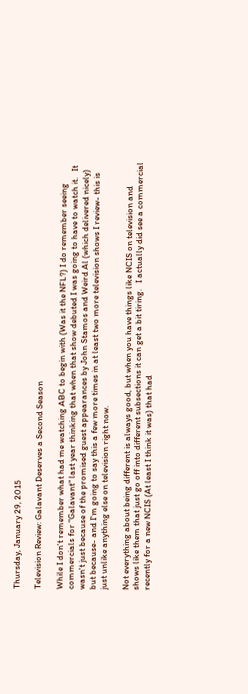Thursday, January 29, 2015

Television Review: Galavant Deserves a Second Season

While I don't remember what had me watching ABC to begin with (Was it the NFL?) I do remember seeing commercials for "Galavant" last year thinking that when that show debuted I was going to have to watch it.   It wasn't just because of the promised guest appearances by John Stamos and Weird Al (which delivered nicely) but because- and I'm going to say this a few more times in at least two more television shows I review- this is just unlike anything else on television right now.

Not everything about being different is always good, but when you have things like NCIS on television and shows like them that just go off into different subsections it can get a bit tiring.   I actually did see a commercial recently for a new NCIS (At least I think it was) that had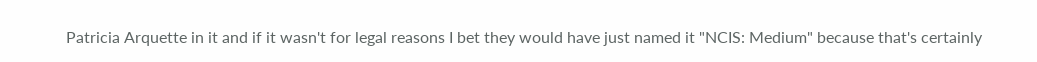Patricia Arquette in it and if it wasn't for legal reasons I bet they would have just named it "NCIS: Medium" because that's certainly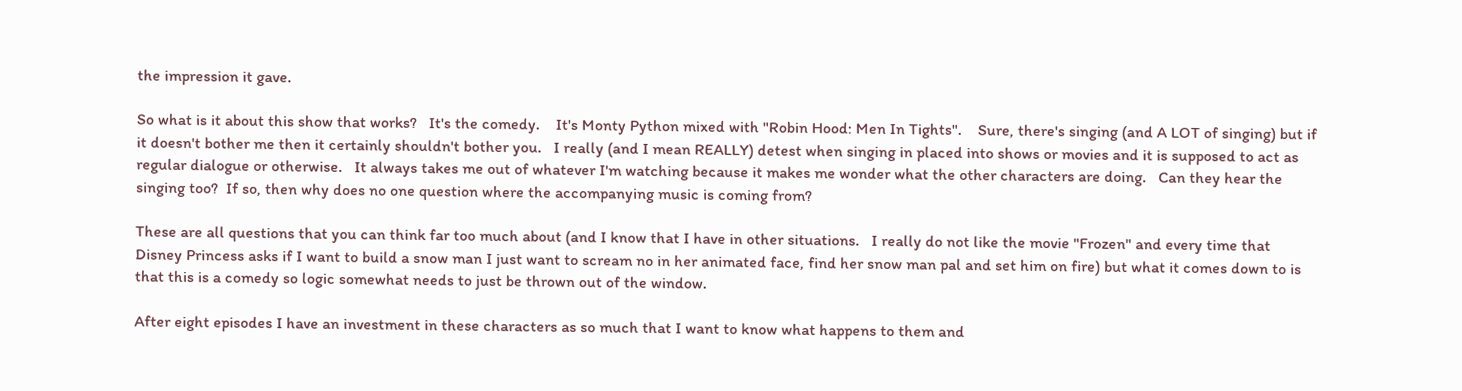the impression it gave.

So what is it about this show that works?   It's the comedy.    It's Monty Python mixed with "Robin Hood: Men In Tights".    Sure, there's singing (and A LOT of singing) but if it doesn't bother me then it certainly shouldn't bother you.   I really (and I mean REALLY) detest when singing in placed into shows or movies and it is supposed to act as regular dialogue or otherwise.   It always takes me out of whatever I'm watching because it makes me wonder what the other characters are doing.   Can they hear the singing too?  If so, then why does no one question where the accompanying music is coming from?

These are all questions that you can think far too much about (and I know that I have in other situations.   I really do not like the movie "Frozen" and every time that Disney Princess asks if I want to build a snow man I just want to scream no in her animated face, find her snow man pal and set him on fire) but what it comes down to is that this is a comedy so logic somewhat needs to just be thrown out of the window.

After eight episodes I have an investment in these characters as so much that I want to know what happens to them and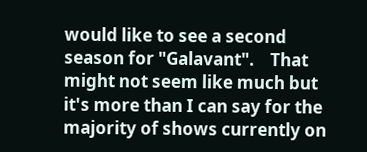would like to see a second season for "Galavant".    That might not seem like much but it's more than I can say for the majority of shows currently on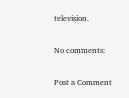television.

No comments:

Post a Comment